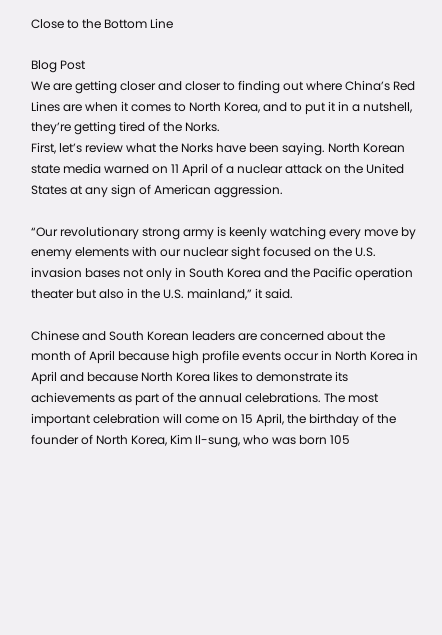Close to the Bottom Line

Blog Post
We are getting closer and closer to finding out where China’s Red Lines are when it comes to North Korea, and to put it in a nutshell, they’re getting tired of the Norks.
First, let’s review what the Norks have been saying. North Korean state media warned on 11 April of a nuclear attack on the United States at any sign of American aggression.

“Our revolutionary strong army is keenly watching every move by enemy elements with our nuclear sight focused on the U.S. invasion bases not only in South Korea and the Pacific operation theater but also in the U.S. mainland,” it said.

Chinese and South Korean leaders are concerned about the month of April because high profile events occur in North Korea in April and because North Korea likes to demonstrate its achievements as part of the annual celebrations. The most important celebration will come on 15 April, the birthday of the founder of North Korea, Kim Il-sung, who was born 105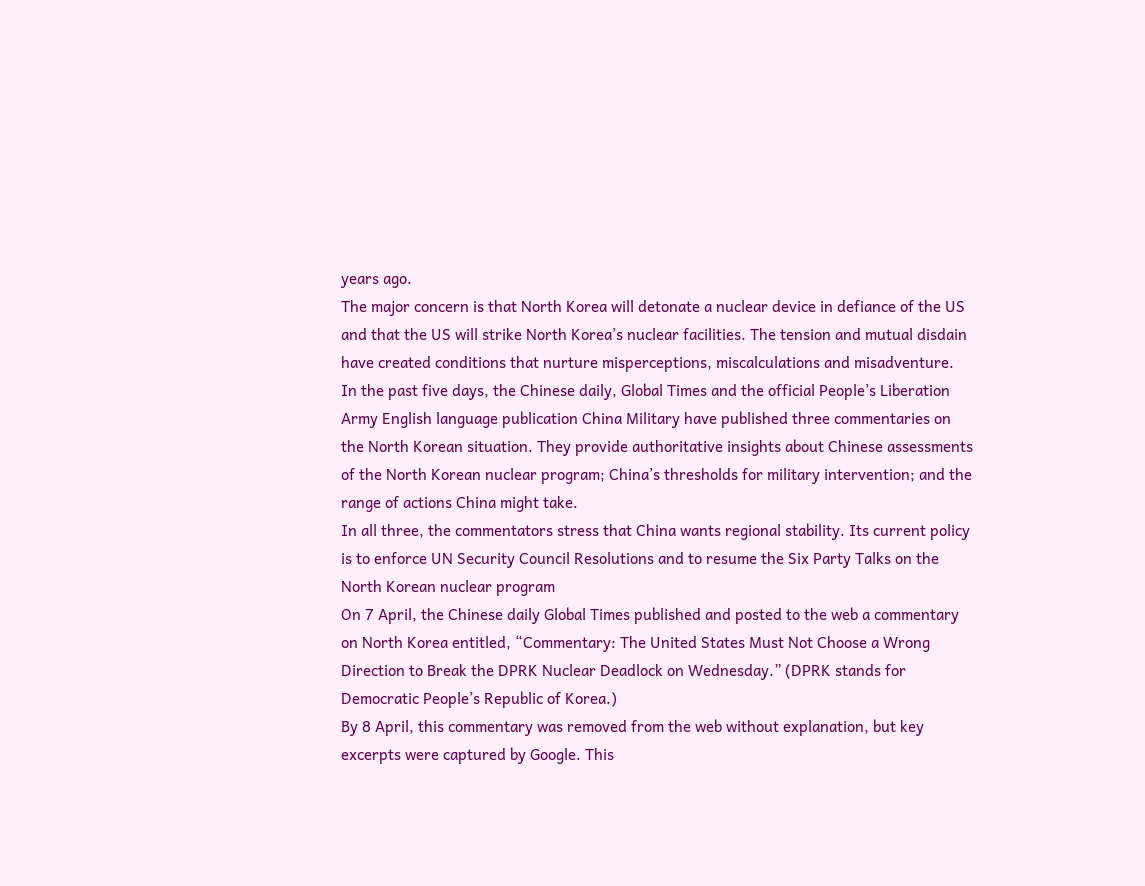years ago.
The major concern is that North Korea will detonate a nuclear device in defiance of the US and that the US will strike North Korea’s nuclear facilities. The tension and mutual disdain have created conditions that nurture misperceptions, miscalculations and misadventure.
In the past five days, the Chinese daily, Global Times and the official People’s Liberation Army English language publication China Military have published three commentaries on the North Korean situation. They provide authoritative insights about Chinese assessments of the North Korean nuclear program; China’s thresholds for military intervention; and the range of actions China might take.
In all three, the commentators stress that China wants regional stability. Its current policy is to enforce UN Security Council Resolutions and to resume the Six Party Talks on the North Korean nuclear program
On 7 April, the Chinese daily Global Times published and posted to the web a commentary on North Korea entitled, “Commentary: The United States Must Not Choose a Wrong Direction to Break the DPRK Nuclear Deadlock on Wednesday.” (DPRK stands for Democratic People’s Republic of Korea.)
By 8 April, this commentary was removed from the web without explanation, but key excerpts were captured by Google. This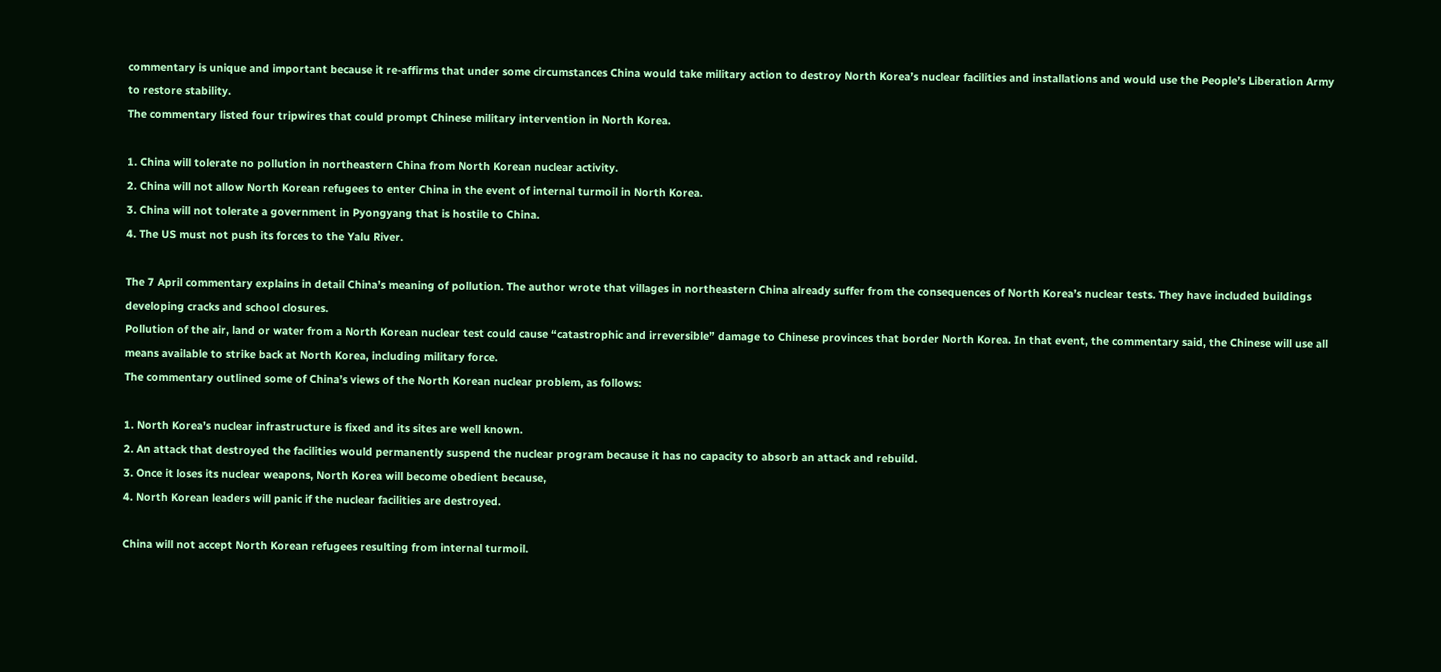commentary is unique and important because it re-affirms that under some circumstances China would take military action to destroy North Korea’s nuclear facilities and installations and would use the People’s Liberation Army to restore stability.
The commentary listed four tripwires that could prompt Chinese military intervention in North Korea.

1. China will tolerate no pollution in northeastern China from North Korean nuclear activity.
2. China will not allow North Korean refugees to enter China in the event of internal turmoil in North Korea.
3. China will not tolerate a government in Pyongyang that is hostile to China.
4. The US must not push its forces to the Yalu River.

The 7 April commentary explains in detail China’s meaning of pollution. The author wrote that villages in northeastern China already suffer from the consequences of North Korea’s nuclear tests. They have included buildings developing cracks and school closures.
Pollution of the air, land or water from a North Korean nuclear test could cause “catastrophic and irreversible” damage to Chinese provinces that border North Korea. In that event, the commentary said, the Chinese will use all means available to strike back at North Korea, including military force.
The commentary outlined some of China’s views of the North Korean nuclear problem, as follows:

1. North Korea’s nuclear infrastructure is fixed and its sites are well known.
2. An attack that destroyed the facilities would permanently suspend the nuclear program because it has no capacity to absorb an attack and rebuild.
3. Once it loses its nuclear weapons, North Korea will become obedient because,
4. North Korean leaders will panic if the nuclear facilities are destroyed.

China will not accept North Korean refugees resulting from internal turmoil.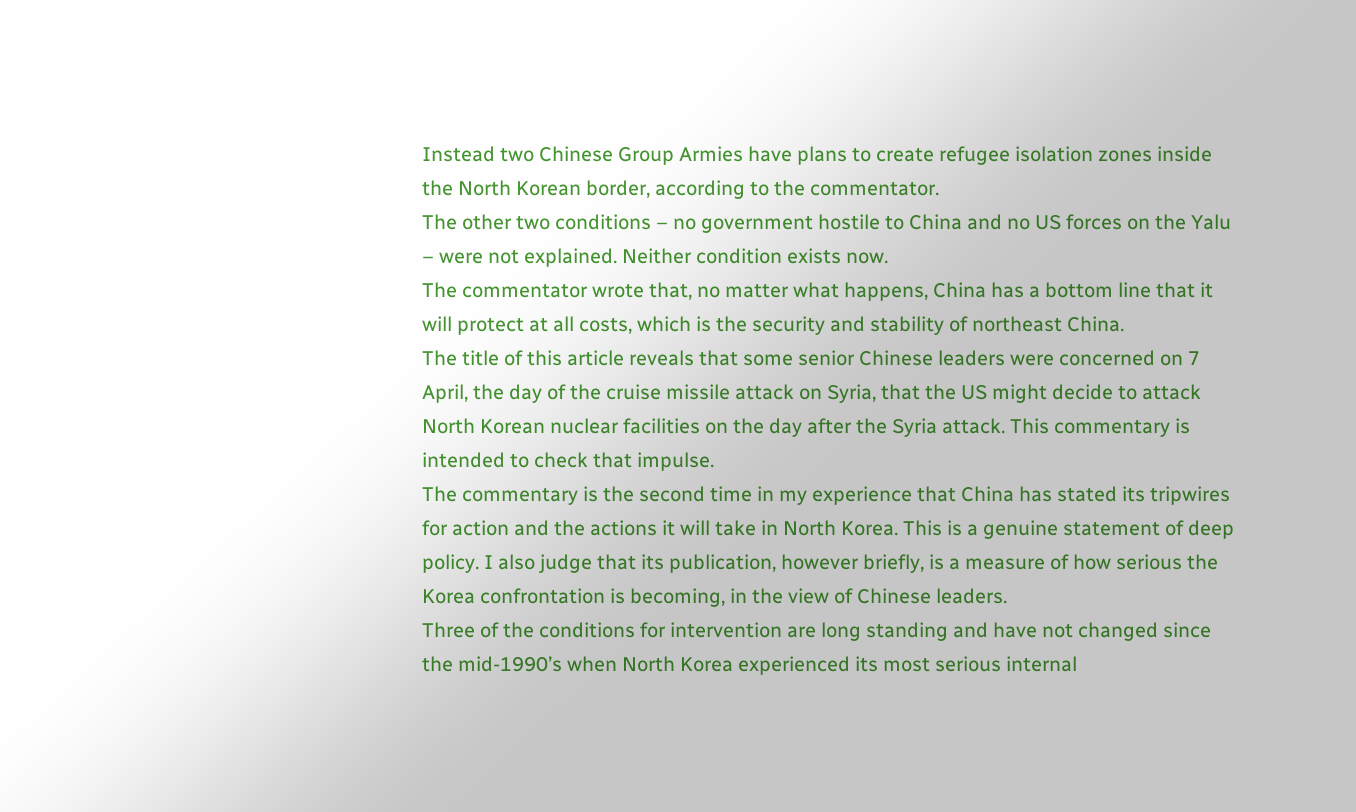Instead two Chinese Group Armies have plans to create refugee isolation zones inside the North Korean border, according to the commentator.
The other two conditions – no government hostile to China and no US forces on the Yalu – were not explained. Neither condition exists now.
The commentator wrote that, no matter what happens, China has a bottom line that it will protect at all costs, which is the security and stability of northeast China.
The title of this article reveals that some senior Chinese leaders were concerned on 7 April, the day of the cruise missile attack on Syria, that the US might decide to attack North Korean nuclear facilities on the day after the Syria attack. This commentary is intended to check that impulse.
The commentary is the second time in my experience that China has stated its tripwires for action and the actions it will take in North Korea. This is a genuine statement of deep policy. I also judge that its publication, however briefly, is a measure of how serious the Korea confrontation is becoming, in the view of Chinese leaders.
Three of the conditions for intervention are long standing and have not changed since the mid-1990’s when North Korea experienced its most serious internal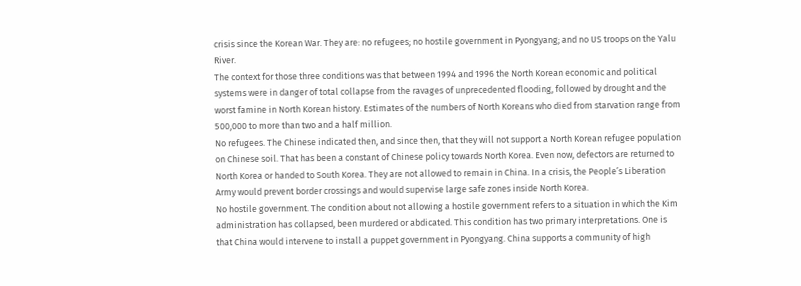crisis since the Korean War. They are: no refugees; no hostile government in Pyongyang; and no US troops on the Yalu River.
The context for those three conditions was that between 1994 and 1996 the North Korean economic and political systems were in danger of total collapse from the ravages of unprecedented flooding, followed by drought and the worst famine in North Korean history. Estimates of the numbers of North Koreans who died from starvation range from 500,000 to more than two and a half million.
No refugees. The Chinese indicated then, and since then, that they will not support a North Korean refugee population on Chinese soil. That has been a constant of Chinese policy towards North Korea. Even now, defectors are returned to North Korea or handed to South Korea. They are not allowed to remain in China. In a crisis, the People’s Liberation Army would prevent border crossings and would supervise large safe zones inside North Korea.
No hostile government. The condition about not allowing a hostile government refers to a situation in which the Kim administration has collapsed, been murdered or abdicated. This condition has two primary interpretations. One is that China would intervene to install a puppet government in Pyongyang. China supports a community of high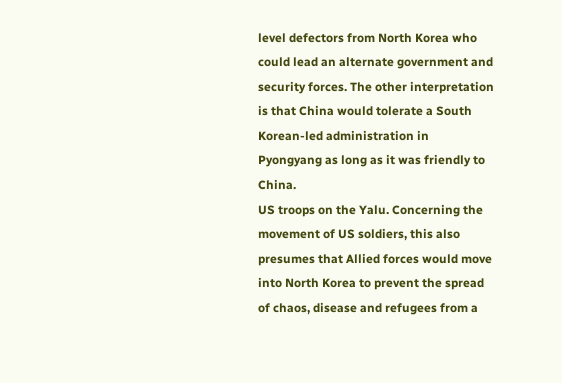level defectors from North Korea who could lead an alternate government and security forces. The other interpretation is that China would tolerate a South Korean-led administration in Pyongyang as long as it was friendly to China.
US troops on the Yalu. Concerning the movement of US soldiers, this also presumes that Allied forces would move into North Korea to prevent the spread of chaos, disease and refugees from a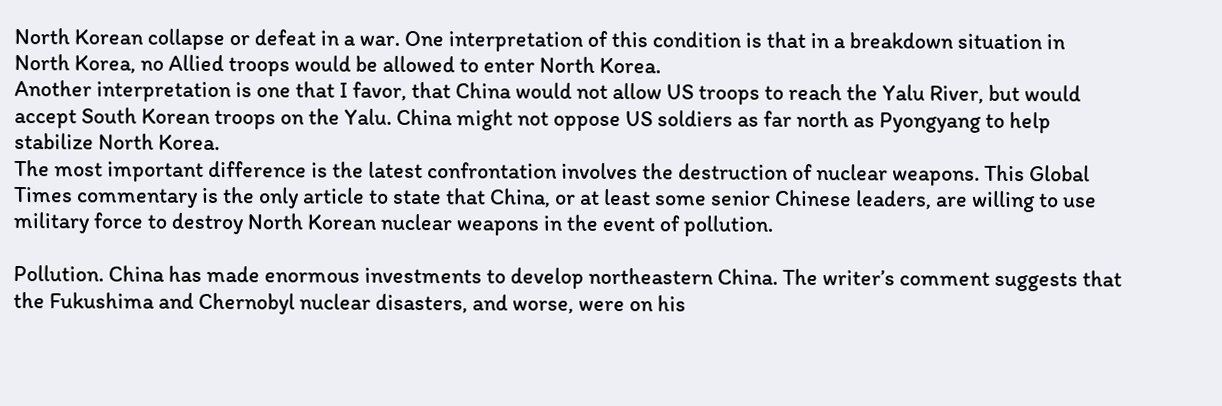North Korean collapse or defeat in a war. One interpretation of this condition is that in a breakdown situation in North Korea, no Allied troops would be allowed to enter North Korea.
Another interpretation is one that I favor, that China would not allow US troops to reach the Yalu River, but would accept South Korean troops on the Yalu. China might not oppose US soldiers as far north as Pyongyang to help stabilize North Korea.
The most important difference is the latest confrontation involves the destruction of nuclear weapons. This Global Times commentary is the only article to state that China, or at least some senior Chinese leaders, are willing to use military force to destroy North Korean nuclear weapons in the event of pollution.

Pollution. China has made enormous investments to develop northeastern China. The writer’s comment suggests that the Fukushima and Chernobyl nuclear disasters, and worse, were on his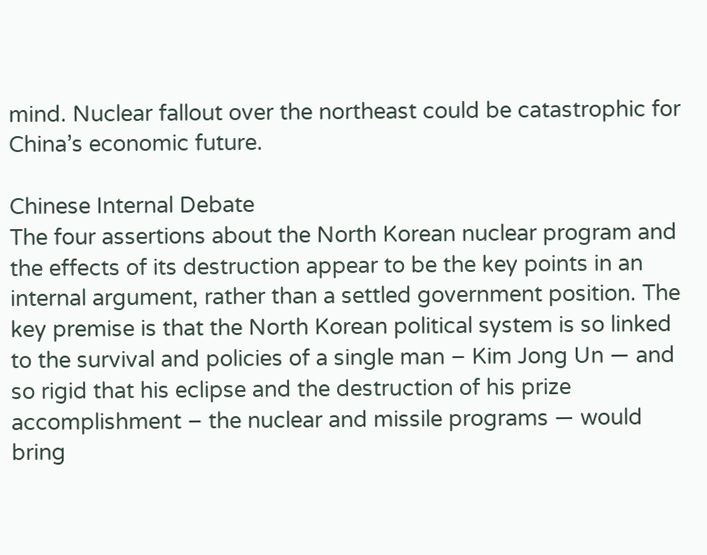mind. Nuclear fallout over the northeast could be catastrophic for China’s economic future.

Chinese Internal Debate
The four assertions about the North Korean nuclear program and the effects of its destruction appear to be the key points in an internal argument, rather than a settled government position. The key premise is that the North Korean political system is so linked to the survival and policies of a single man – Kim Jong Un — and so rigid that his eclipse and the destruction of his prize accomplishment – the nuclear and missile programs — would bring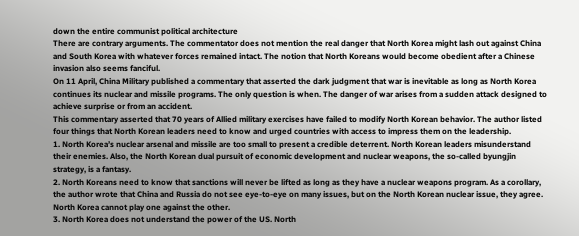down the entire communist political architecture
There are contrary arguments. The commentator does not mention the real danger that North Korea might lash out against China and South Korea with whatever forces remained intact. The notion that North Koreans would become obedient after a Chinese invasion also seems fanciful.
On 11 April, China Military published a commentary that asserted the dark judgment that war is inevitable as long as North Korea continues its nuclear and missile programs. The only question is when. The danger of war arises from a sudden attack designed to achieve surprise or from an accident.
This commentary asserted that 70 years of Allied military exercises have failed to modify North Korean behavior. The author listed four things that North Korean leaders need to know and urged countries with access to impress them on the leadership.
1. North Korea’s nuclear arsenal and missile are too small to present a credible deterrent. North Korean leaders misunderstand their enemies. Also, the North Korean dual pursuit of economic development and nuclear weapons, the so-called byungjin strategy, is a fantasy.
2. North Koreans need to know that sanctions will never be lifted as long as they have a nuclear weapons program. As a corollary, the author wrote that China and Russia do not see eye-to-eye on many issues, but on the North Korean nuclear issue, they agree. North Korea cannot play one against the other.
3. North Korea does not understand the power of the US. North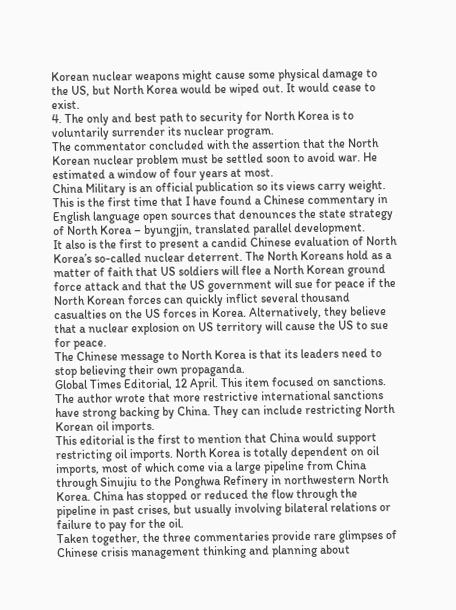Korean nuclear weapons might cause some physical damage to the US, but North Korea would be wiped out. It would cease to exist.
4. The only and best path to security for North Korea is to voluntarily surrender its nuclear program.
The commentator concluded with the assertion that the North Korean nuclear problem must be settled soon to avoid war. He estimated a window of four years at most.
China Military is an official publication so its views carry weight. This is the first time that I have found a Chinese commentary in English language open sources that denounces the state strategy of North Korea – byungjin, translated parallel development.
It also is the first to present a candid Chinese evaluation of North Korea’s so-called nuclear deterrent. The North Koreans hold as a matter of faith that US soldiers will flee a North Korean ground force attack and that the US government will sue for peace if the North Korean forces can quickly inflict several thousand casualties on the US forces in Korea. Alternatively, they believe that a nuclear explosion on US territory will cause the US to sue for peace.
The Chinese message to North Korea is that its leaders need to stop believing their own propaganda.
Global Times Editorial, 12 April. This item focused on sanctions. The author wrote that more restrictive international sanctions have strong backing by China. They can include restricting North Korean oil imports.
This editorial is the first to mention that China would support restricting oil imports. North Korea is totally dependent on oil imports, most of which come via a large pipeline from China through Sinujiu to the Ponghwa Refinery in northwestern North Korea. China has stopped or reduced the flow through the pipeline in past crises, but usually involving bilateral relations or failure to pay for the oil.
Taken together, the three commentaries provide rare glimpses of Chinese crisis management thinking and planning about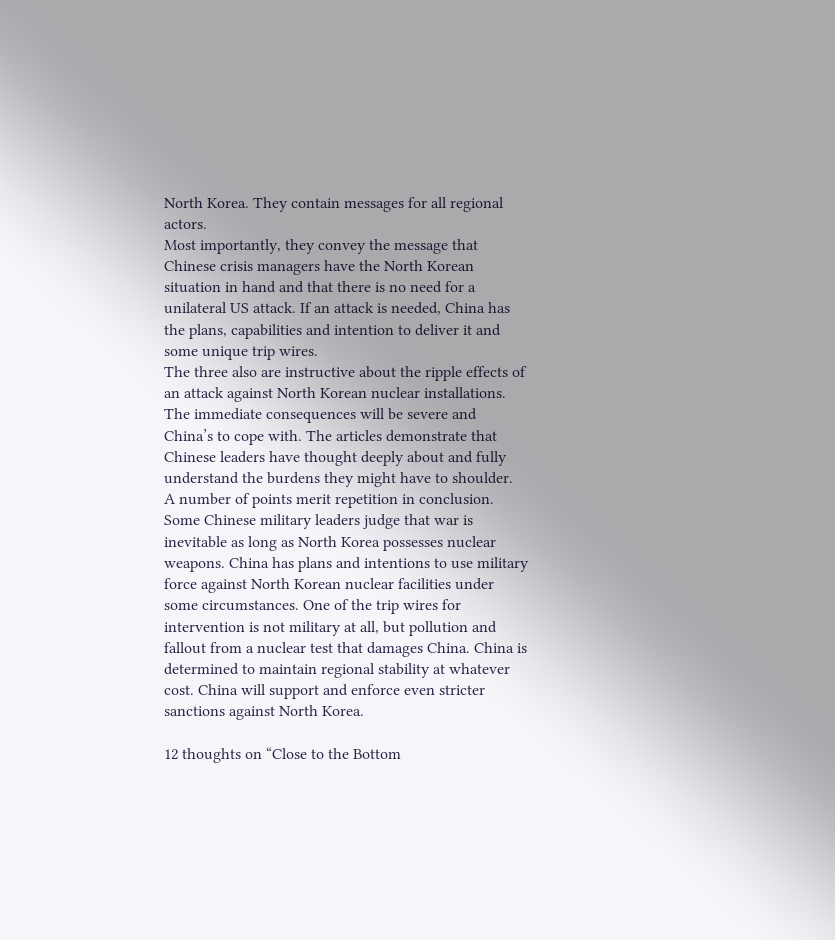North Korea. They contain messages for all regional actors.
Most importantly, they convey the message that Chinese crisis managers have the North Korean situation in hand and that there is no need for a unilateral US attack. If an attack is needed, China has the plans, capabilities and intention to deliver it and some unique trip wires.
The three also are instructive about the ripple effects of an attack against North Korean nuclear installations. The immediate consequences will be severe and China’s to cope with. The articles demonstrate that Chinese leaders have thought deeply about and fully understand the burdens they might have to shoulder.
A number of points merit repetition in conclusion. Some Chinese military leaders judge that war is inevitable as long as North Korea possesses nuclear weapons. China has plans and intentions to use military force against North Korean nuclear facilities under some circumstances. One of the trip wires for intervention is not military at all, but pollution and fallout from a nuclear test that damages China. China is determined to maintain regional stability at whatever cost. China will support and enforce even stricter sanctions against North Korea.

12 thoughts on “Close to the Bottom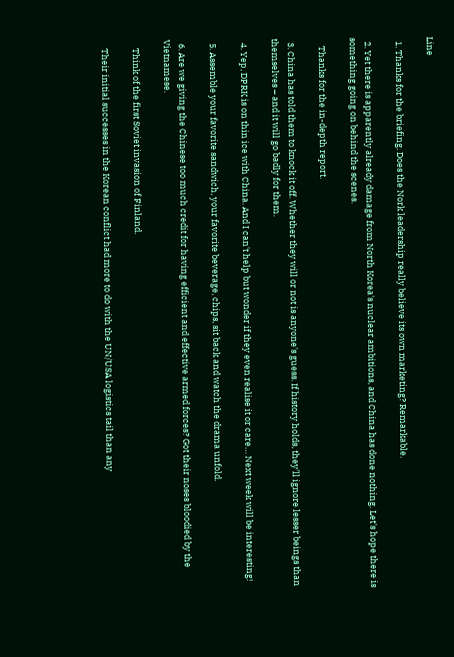Line

  1. Thanks for the briefing. Does the Nork leadership really believe its own marketing? Remarkable.

  2. Yet there is apparently already damage from North Korea's nuclear ambitions, and China has done nothing. Let's hope there is something going on behind the scenes.

    Thanks for the in-depth report.

  3. China has told them to knock it off. Whether they will or not is anyone's guess. If history holds, they'll ignore lesser beings than themselves – and it will go badly for them.

  4. Yep, DPRK is on thin ice with China. And I can't help but wonder if they even realise it or care… Next week will be interesting!

  5. Assemble your favorite sandwich, your favorite beverage, chips, sit back and watch the drama unfold.

  6. Are we giving the Chinese too much credit for having efficient and effective armed forces? Got their noses bloodied by the Vietnamese.

    Think of the first Soviet invasion of Finland.

    Their initial successes in the Korean conflict had more to do with the UN/USA logistics tail than any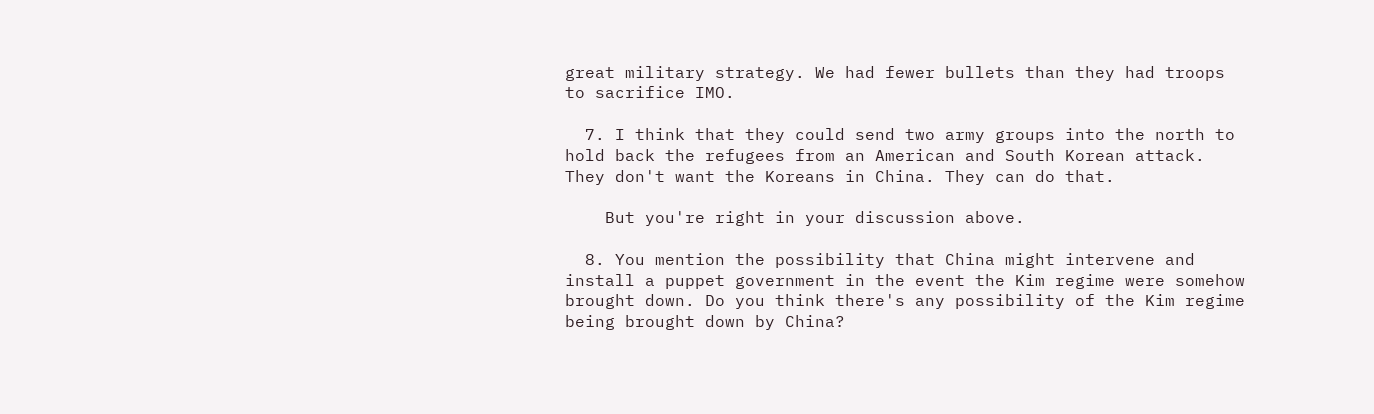great military strategy. We had fewer bullets than they had troops to sacrifice IMO.

  7. I think that they could send two army groups into the north to hold back the refugees from an American and South Korean attack. They don't want the Koreans in China. They can do that.

    But you're right in your discussion above.

  8. You mention the possibility that China might intervene and install a puppet government in the event the Kim regime were somehow brought down. Do you think there's any possibility of the Kim regime being brought down by China?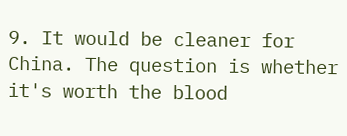9. It would be cleaner for China. The question is whether it's worth the blood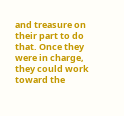and treasure on their part to do that. Once they were in charge, they could work toward the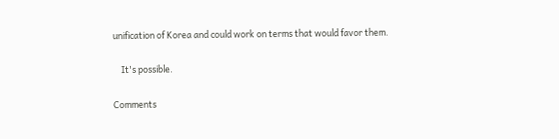unification of Korea and could work on terms that would favor them.

    It's possible.

Comments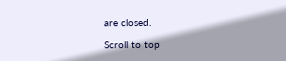are closed.

Scroll to top